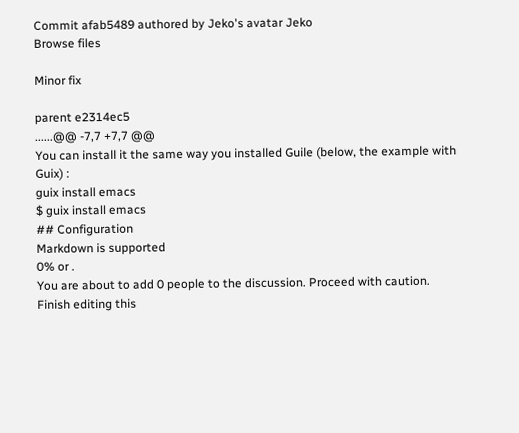Commit afab5489 authored by Jeko's avatar Jeko
Browse files

Minor fix

parent e2314ec5
......@@ -7,7 +7,7 @@
You can install it the same way you installed Guile (below, the example with Guix) :
guix install emacs
$ guix install emacs
## Configuration
Markdown is supported
0% or .
You are about to add 0 people to the discussion. Proceed with caution.
Finish editing this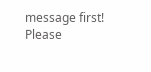message first!
Please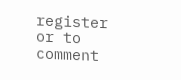register or to comment